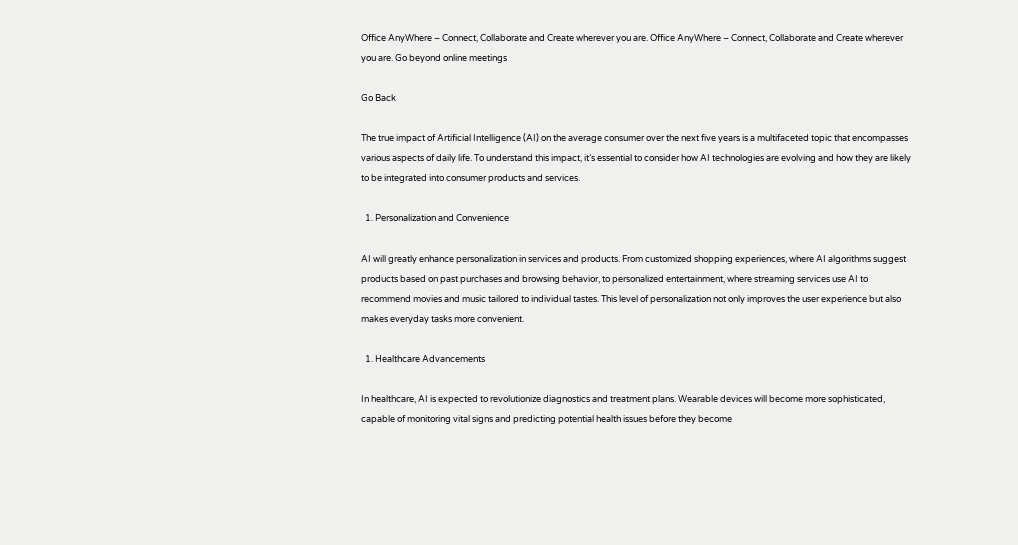Office AnyWhere – Connect, Collaborate and Create wherever you are. Office AnyWhere – Connect, Collaborate and Create wherever you are. Go beyond online meetings

Go Back

The true impact of Artificial Intelligence (AI) on the average consumer over the next five years is a multifaceted topic that encompasses various aspects of daily life. To understand this impact, it’s essential to consider how AI technologies are evolving and how they are likely to be integrated into consumer products and services.

  1. Personalization and Convenience

AI will greatly enhance personalization in services and products. From customized shopping experiences, where AI algorithms suggest products based on past purchases and browsing behavior, to personalized entertainment, where streaming services use AI to recommend movies and music tailored to individual tastes. This level of personalization not only improves the user experience but also makes everyday tasks more convenient.

  1. Healthcare Advancements

In healthcare, AI is expected to revolutionize diagnostics and treatment plans. Wearable devices will become more sophisticated, capable of monitoring vital signs and predicting potential health issues before they become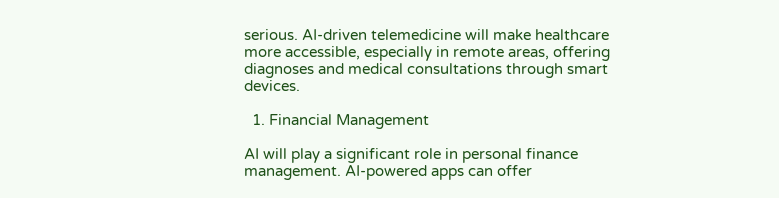serious. AI-driven telemedicine will make healthcare more accessible, especially in remote areas, offering diagnoses and medical consultations through smart devices.

  1. Financial Management

AI will play a significant role in personal finance management. AI-powered apps can offer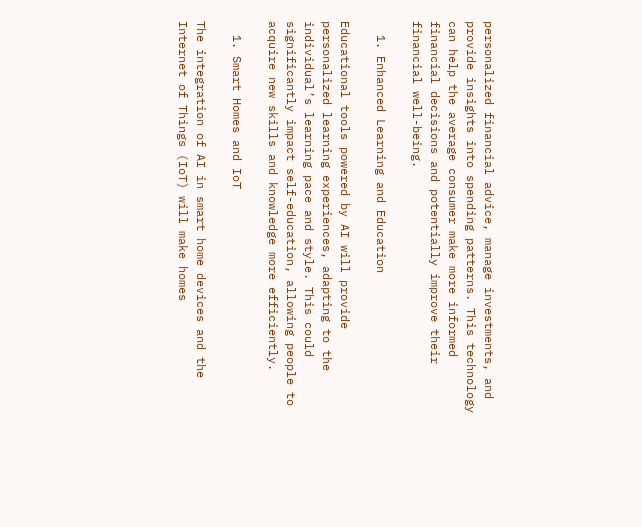personalized financial advice, manage investments, and provide insights into spending patterns. This technology can help the average consumer make more informed financial decisions and potentially improve their financial well-being.

  1. Enhanced Learning and Education

Educational tools powered by AI will provide personalized learning experiences, adapting to the individual’s learning pace and style. This could significantly impact self-education, allowing people to acquire new skills and knowledge more efficiently.

  1. Smart Homes and IoT

The integration of AI in smart home devices and the Internet of Things (IoT) will make homes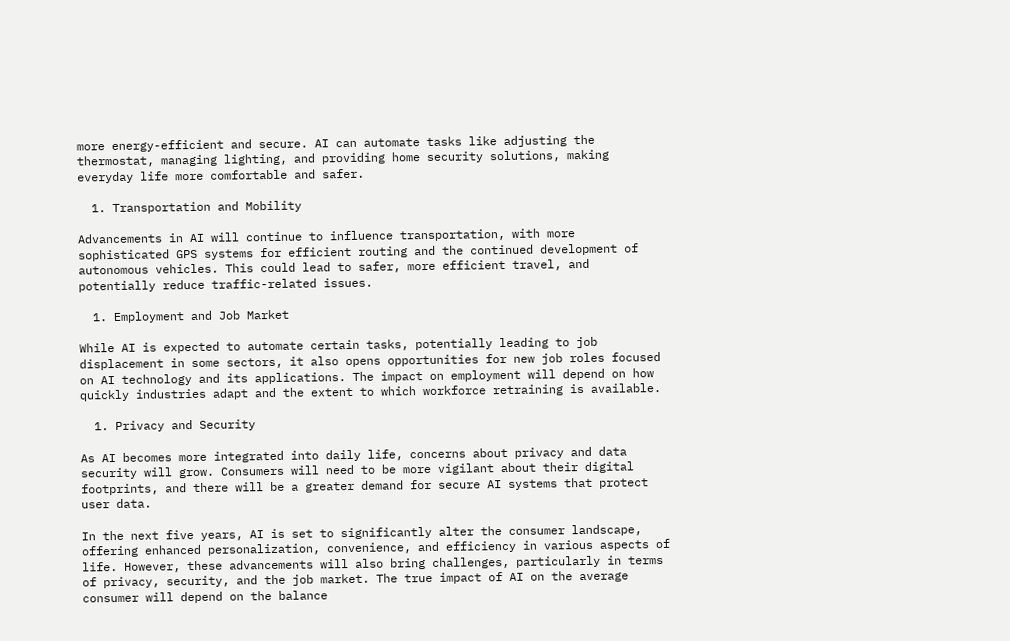more energy-efficient and secure. AI can automate tasks like adjusting the thermostat, managing lighting, and providing home security solutions, making everyday life more comfortable and safer.

  1. Transportation and Mobility

Advancements in AI will continue to influence transportation, with more sophisticated GPS systems for efficient routing and the continued development of autonomous vehicles. This could lead to safer, more efficient travel, and potentially reduce traffic-related issues.

  1. Employment and Job Market

While AI is expected to automate certain tasks, potentially leading to job displacement in some sectors, it also opens opportunities for new job roles focused on AI technology and its applications. The impact on employment will depend on how quickly industries adapt and the extent to which workforce retraining is available.

  1. Privacy and Security

As AI becomes more integrated into daily life, concerns about privacy and data security will grow. Consumers will need to be more vigilant about their digital footprints, and there will be a greater demand for secure AI systems that protect user data.

In the next five years, AI is set to significantly alter the consumer landscape, offering enhanced personalization, convenience, and efficiency in various aspects of life. However, these advancements will also bring challenges, particularly in terms of privacy, security, and the job market. The true impact of AI on the average consumer will depend on the balance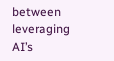between leveraging AI’s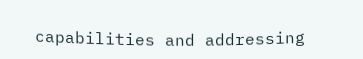capabilities and addressing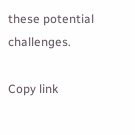these potential challenges.

Copy link